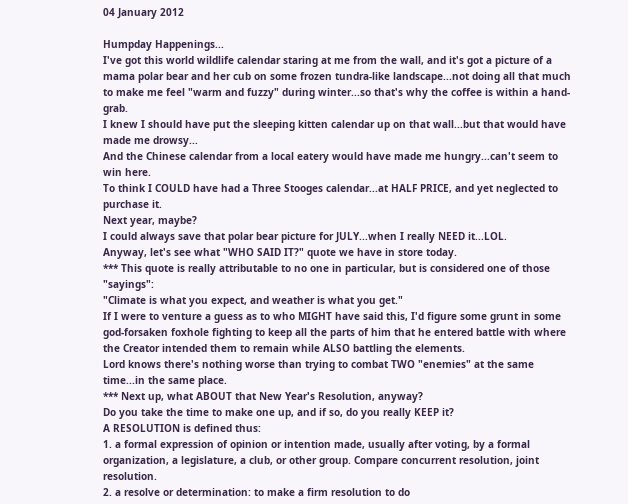04 January 2012

Humpday Happenings...
I've got this world wildlife calendar staring at me from the wall, and it's got a picture of a mama polar bear and her cub on some frozen tundra-like landscape...not doing all that much to make me feel "warm and fuzzy" during winter...so that's why the coffee is within a hand-grab.
I knew I should have put the sleeping kitten calendar up on that wall...but that would have made me drowsy...
And the Chinese calendar from a local eatery would have made me hungry...can't seem to win here.
To think I COULD have had a Three Stooges calendar...at HALF PRICE, and yet neglected to purchase it.
Next year, maybe?
I could always save that polar bear picture for JULY...when I really NEED it...LOL.
Anyway, let's see what "WHO SAID IT?" quote we have in store today.
*** This quote is really attributable to no one in particular, but is considered one of those "sayings":
"Climate is what you expect, and weather is what you get."
If I were to venture a guess as to who MIGHT have said this, I'd figure some grunt in some god-forsaken foxhole fighting to keep all the parts of him that he entered battle with where the Creator intended them to remain while ALSO battling the elements.
Lord knows there's nothing worse than trying to combat TWO "enemies" at the same time...in the same place.
*** Next up, what ABOUT that New Year's Resolution, anyway?
Do you take the time to make one up, and if so, do you really KEEP it?
A RESOLUTION is defined thus:
1. a formal expression of opinion or intention made, usually after voting, by a formal organization, a legislature, a club, or other group. Compare concurrent resolution, joint resolution.
2. a resolve or determination: to make a firm resolution to do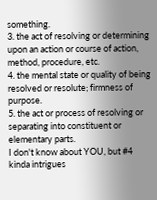something.
3. the act of resolving or determining upon an action or course of action, method, procedure, etc.
4. the mental state or quality of being resolved or resolute; firmness of purpose.
5. the act or process of resolving or separating into constituent or elementary parts.
I don't know about YOU, but #4 kinda intrigues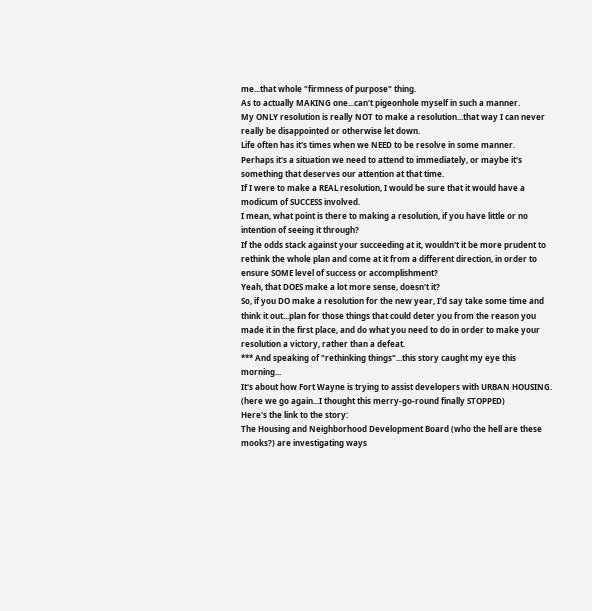me...that whole "firmness of purpose" thing.
As to actually MAKING one...can't pigeonhole myself in such a manner.
My ONLY resolution is really NOT to make a resolution...that way I can never really be disappointed or otherwise let down.
Life often has it's times when we NEED to be resolve in some manner.
Perhaps it's a situation we need to attend to immediately, or maybe it's something that deserves our attention at that time.
If I were to make a REAL resolution, I would be sure that it would have a modicum of SUCCESS involved.
I mean, what point is there to making a resolution, if you have little or no intention of seeing it through?
If the odds stack against your succeeding at it, wouldn't it be more prudent to rethink the whole plan and come at it from a different direction, in order to ensure SOME level of success or accomplishment?
Yeah, that DOES make a lot more sense, doesn't it?
So, if you DO make a resolution for the new year, I'd say take some time and think it out...plan for those things that could deter you from the reason you made it in the first place, and do what you need to do in order to make your resolution a victory, rather than a defeat.
*** And speaking of "rethinking things"...this story caught my eye this morning...
It's about how Fort Wayne is trying to assist developers with URBAN HOUSING.
(here we go again...I thought this merry-go-round finally STOPPED)
Here's the link to the story:
The Housing and Neighborhood Development Board (who the hell are these mooks?) are investigating ways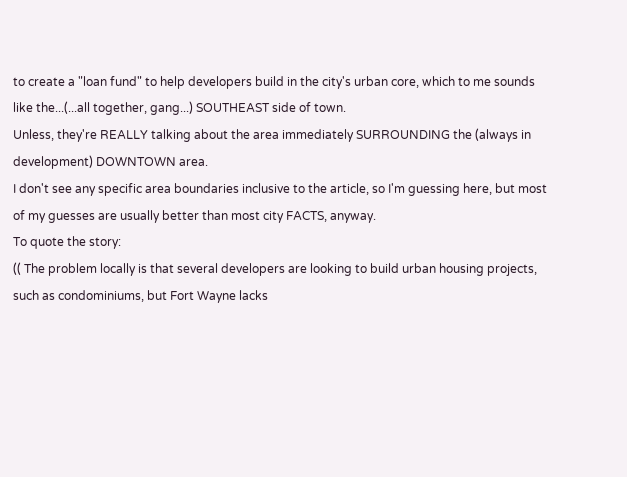to create a "loan fund" to help developers build in the city's urban core, which to me sounds like the...(...all together, gang...) SOUTHEAST side of town.
Unless, they're REALLY talking about the area immediately SURROUNDING the (always in development) DOWNTOWN area.
I don't see any specific area boundaries inclusive to the article, so I'm guessing here, but most of my guesses are usually better than most city FACTS, anyway.
To quote the story:
(( The problem locally is that several developers are looking to build urban housing projects, such as condominiums, but Fort Wayne lacks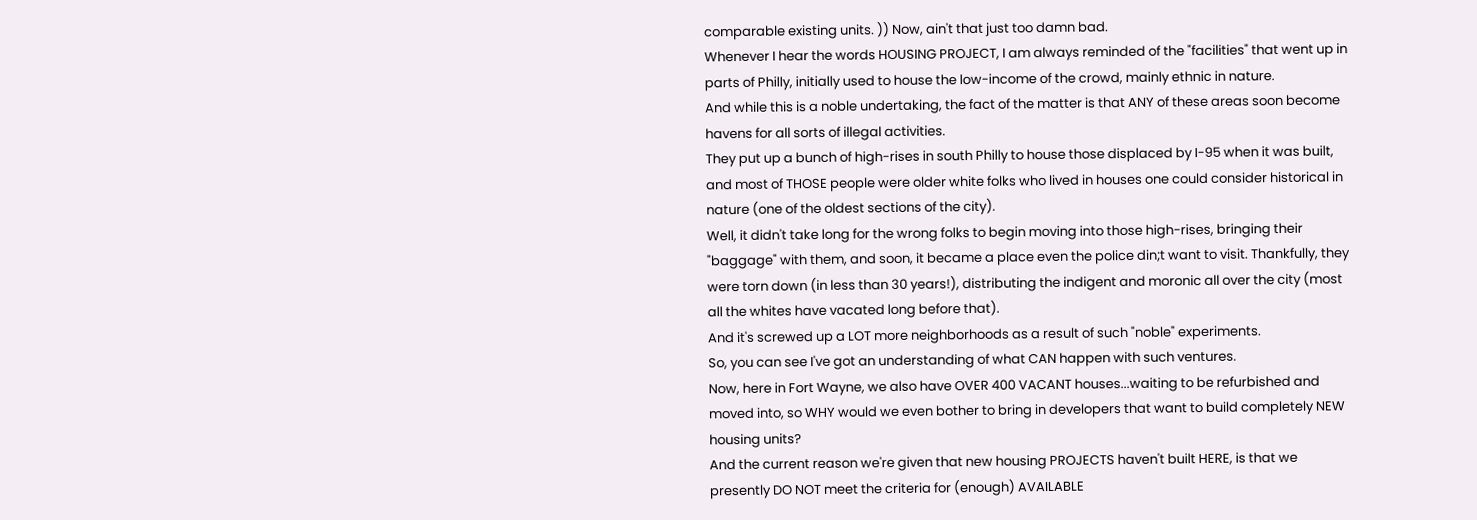comparable existing units. )) Now, ain't that just too damn bad.
Whenever I hear the words HOUSING PROJECT, I am always reminded of the "facilities" that went up in parts of Philly, initially used to house the low-income of the crowd, mainly ethnic in nature.
And while this is a noble undertaking, the fact of the matter is that ANY of these areas soon become havens for all sorts of illegal activities.
They put up a bunch of high-rises in south Philly to house those displaced by I-95 when it was built, and most of THOSE people were older white folks who lived in houses one could consider historical in nature (one of the oldest sections of the city).
Well, it didn't take long for the wrong folks to begin moving into those high-rises, bringing their "baggage" with them, and soon, it became a place even the police din;t want to visit. Thankfully, they were torn down (in less than 30 years!), distributing the indigent and moronic all over the city (most all the whites have vacated long before that).
And it's screwed up a LOT more neighborhoods as a result of such "noble" experiments.
So, you can see I've got an understanding of what CAN happen with such ventures.
Now, here in Fort Wayne, we also have OVER 400 VACANT houses...waiting to be refurbished and moved into, so WHY would we even bother to bring in developers that want to build completely NEW housing units?
And the current reason we're given that new housing PROJECTS haven't built HERE, is that we presently DO NOT meet the criteria for (enough) AVAILABLE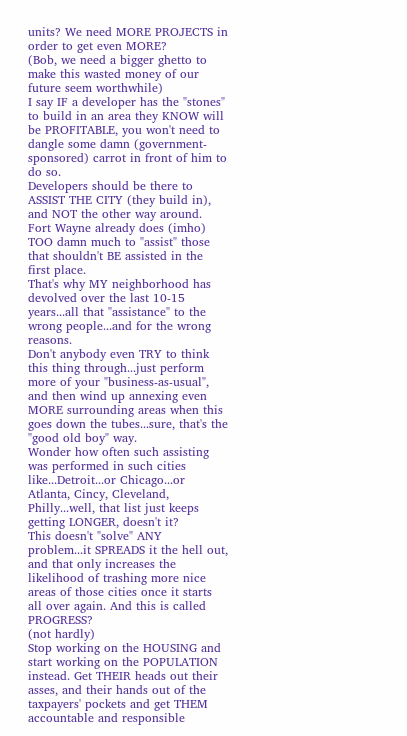units? We need MORE PROJECTS in order to get even MORE?
(Bob, we need a bigger ghetto to make this wasted money of our future seem worthwhile)
I say IF a developer has the "stones" to build in an area they KNOW will be PROFITABLE, you won't need to dangle some damn (government-sponsored) carrot in front of him to do so.
Developers should be there to ASSIST THE CITY (they build in), and NOT the other way around.
Fort Wayne already does (imho) TOO damn much to "assist" those that shouldn't BE assisted in the first place.
That's why MY neighborhood has devolved over the last 10-15 years...all that "assistance" to the wrong people...and for the wrong reasons.
Don't anybody even TRY to think this thing through...just perform more of your "business-as-usual", and then wind up annexing even MORE surrounding areas when this goes down the tubes...sure, that's the "good old boy" way.
Wonder how often such assisting was performed in such cities like...Detroit...or Chicago...or Atlanta, Cincy, Cleveland, Philly...well, that list just keeps getting LONGER, doesn't it?
This doesn't "solve" ANY problem...it SPREADS it the hell out, and that only increases the likelihood of trashing more nice areas of those cities once it starts all over again. And this is called PROGRESS?
(not hardly)
Stop working on the HOUSING and start working on the POPULATION instead. Get THEIR heads out their asses, and their hands out of the taxpayers' pockets and get THEM accountable and responsible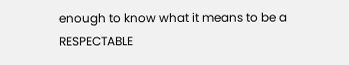enough to know what it means to be a RESPECTABLE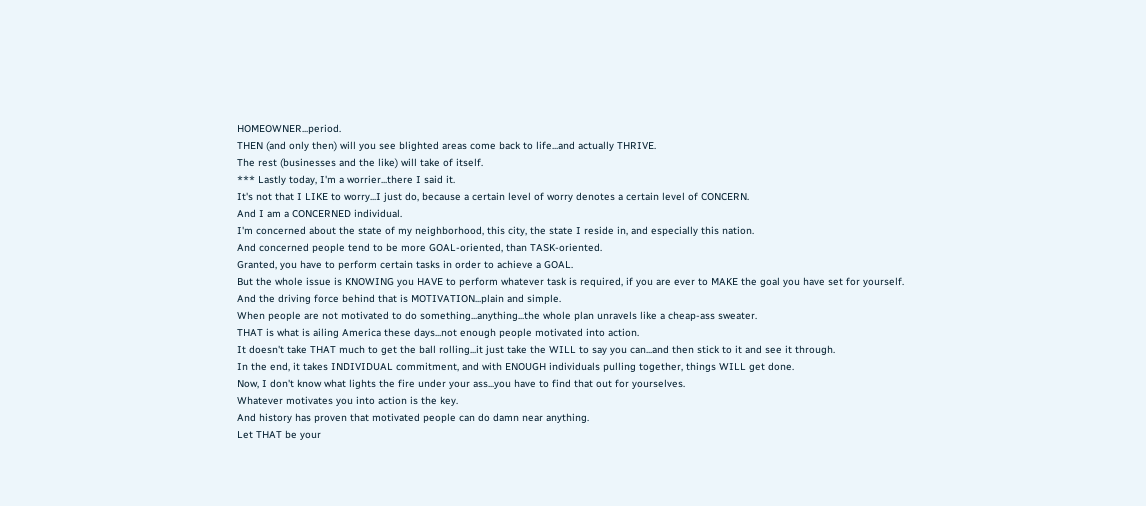HOMEOWNER...period.
THEN (and only then) will you see blighted areas come back to life...and actually THRIVE.
The rest (businesses and the like) will take of itself.
*** Lastly today, I'm a worrier...there I said it.
It's not that I LIKE to worry...I just do, because a certain level of worry denotes a certain level of CONCERN.
And I am a CONCERNED individual.
I'm concerned about the state of my neighborhood, this city, the state I reside in, and especially this nation.
And concerned people tend to be more GOAL-oriented, than TASK-oriented.
Granted, you have to perform certain tasks in order to achieve a GOAL.
But the whole issue is KNOWING you HAVE to perform whatever task is required, if you are ever to MAKE the goal you have set for yourself.
And the driving force behind that is MOTIVATION...plain and simple.
When people are not motivated to do something...anything...the whole plan unravels like a cheap-ass sweater.
THAT is what is ailing America these days...not enough people motivated into action.
It doesn't take THAT much to get the ball rolling...it just take the WILL to say you can...and then stick to it and see it through.
In the end, it takes INDIVIDUAL commitment, and with ENOUGH individuals pulling together, things WILL get done.
Now, I don't know what lights the fire under your ass...you have to find that out for yourselves.
Whatever motivates you into action is the key.
And history has proven that motivated people can do damn near anything.
Let THAT be your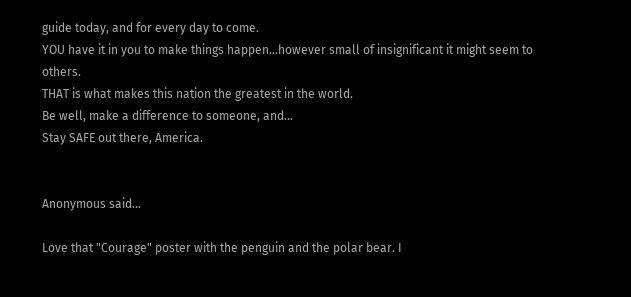guide today, and for every day to come.
YOU have it in you to make things happen...however small of insignificant it might seem to others.
THAT is what makes this nation the greatest in the world.
Be well, make a difference to someone, and...
Stay SAFE out there, America.


Anonymous said...

Love that "Courage" poster with the penguin and the polar bear. I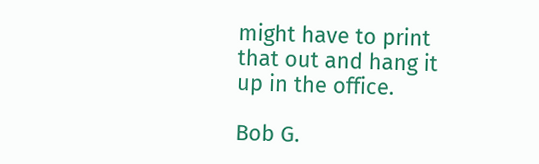might have to print that out and hang it up in the office.

Bob G.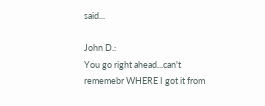said...

John D.:
You go right ahead...can't rememebr WHERE I got it from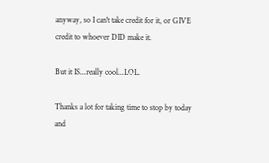anyway, so I can't take credit for it, or GIVE credit to whoever DID make it.

But it IS...really cool...LOL.

Thanks a lot for taking time to stop by today and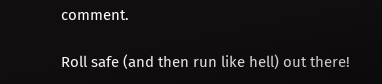comment.

Roll safe (and then run like hell) out there!